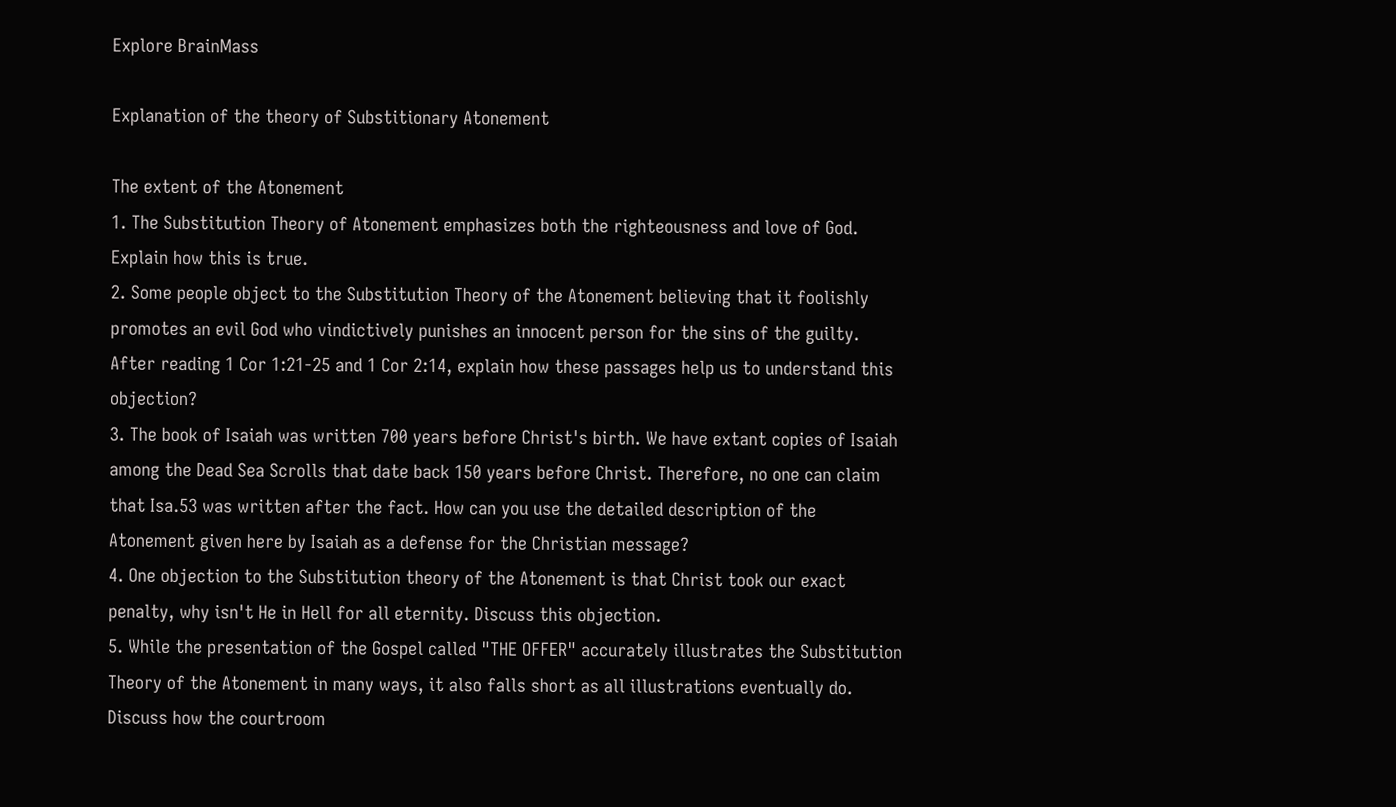Explore BrainMass

Explanation of the theory of Substitionary Atonement

The extent of the Atonement
1. The Substitution Theory of Atonement emphasizes both the righteousness and love of God. Explain how this is true.
2. Some people object to the Substitution Theory of the Atonement believing that it foolishly promotes an evil God who vindictively punishes an innocent person for the sins of the guilty. After reading 1 Cor 1:21-25 and 1 Cor 2:14, explain how these passages help us to understand this objection?
3. The book of Isaiah was written 700 years before Christ's birth. We have extant copies of Isaiah among the Dead Sea Scrolls that date back 150 years before Christ. Therefore, no one can claim that Isa.53 was written after the fact. How can you use the detailed description of the Atonement given here by Isaiah as a defense for the Christian message?
4. One objection to the Substitution theory of the Atonement is that Christ took our exact penalty, why isn't He in Hell for all eternity. Discuss this objection.
5. While the presentation of the Gospel called "THE OFFER" accurately illustrates the Substitution Theory of the Atonement in many ways, it also falls short as all illustrations eventually do. Discuss how the courtroom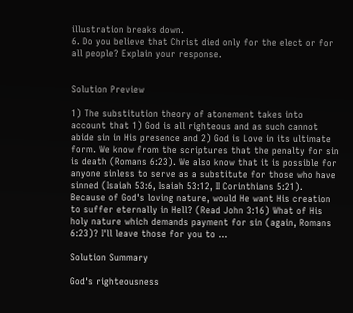illustration breaks down.
6. Do you believe that Christ died only for the elect or for all people? Explain your response.


Solution Preview

1) The substitution theory of atonement takes into account that 1) God is all righteous and as such cannot abide sin in His presence and 2) God is Love in its ultimate form. We know from the scriptures that the penalty for sin is death (Romans 6:23). We also know that it is possible for anyone sinless to serve as a substitute for those who have sinned (Isaiah 53:6, Isaiah 53:12, II Corinthians 5:21). Because of God's loving nature, would He want His creation to suffer eternally in Hell? (Read John 3:16) What of His holy nature which demands payment for sin (again, Romans 6:23)? I'll leave those for you to ...

Solution Summary

God's righteousness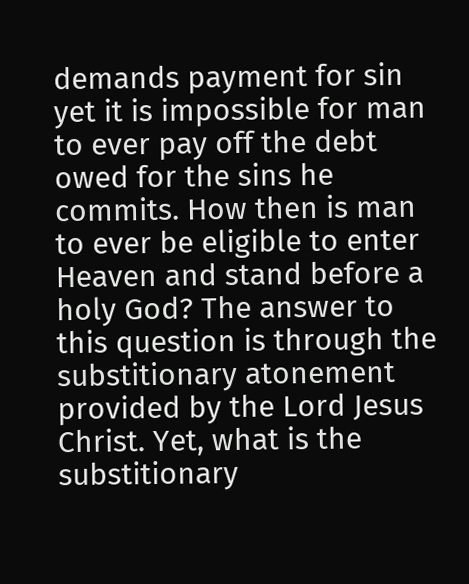demands payment for sin yet it is impossible for man to ever pay off the debt owed for the sins he commits. How then is man to ever be eligible to enter Heaven and stand before a holy God? The answer to this question is through the substitionary atonement provided by the Lord Jesus Christ. Yet, what is the substitionary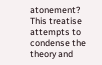atonement? This treatise attempts to condense the theory and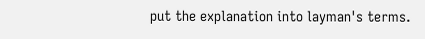put the explanation into layman's terms.